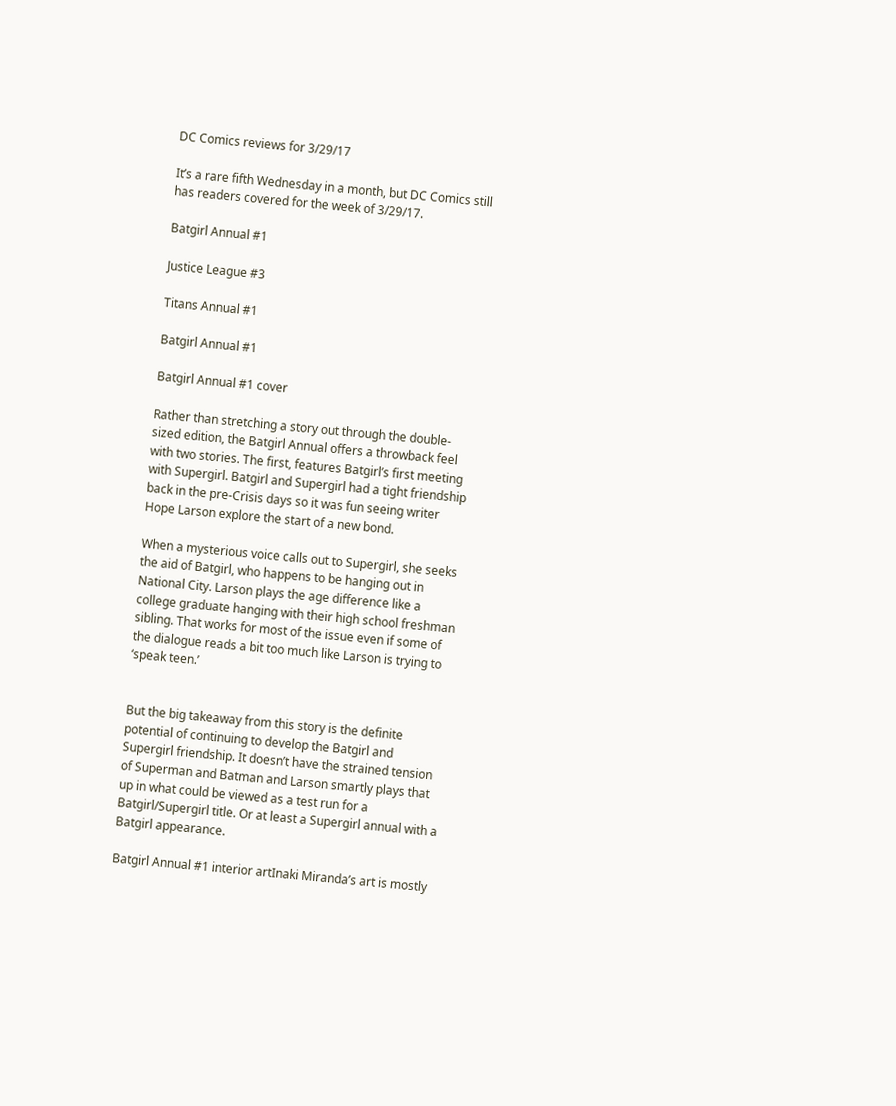DC Comics reviews for 3/29/17

It’s a rare fifth Wednesday in a month, but DC Comics still has readers covered for the week of 3/29/17.

Batgirl Annual #1

Justice League #3

Titans Annual #1

Batgirl Annual #1

Batgirl Annual #1 cover

Rather than stretching a story out through the double-sized edition, the Batgirl Annual offers a throwback feel with two stories. The first, features Batgirl’s first meeting with Supergirl. Batgirl and Supergirl had a tight friendship back in the pre-Crisis days so it was fun seeing writer Hope Larson explore the start of a new bond.

When a mysterious voice calls out to Supergirl, she seeks the aid of Batgirl, who happens to be hanging out in National City. Larson plays the age difference like a college graduate hanging with their high school freshman sibling. That works for most of the issue even if some of the dialogue reads a bit too much like Larson is trying to ‘speak teen.’


But the big takeaway from this story is the definite potential of continuing to develop the Batgirl and Supergirl friendship. It doesn’t have the strained tension of Superman and Batman and Larson smartly plays that up in what could be viewed as a test run for a Batgirl/Supergirl title. Or at least a Supergirl annual with a Batgirl appearance.

Batgirl Annual #1 interior artInaki Miranda’s art is mostly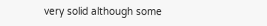very solid although some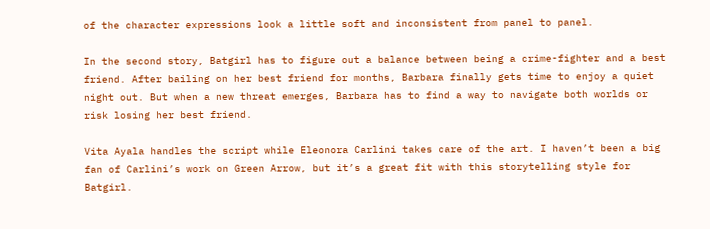of the character expressions look a little soft and inconsistent from panel to panel.

In the second story, Batgirl has to figure out a balance between being a crime-fighter and a best friend. After bailing on her best friend for months, Barbara finally gets time to enjoy a quiet night out. But when a new threat emerges, Barbara has to find a way to navigate both worlds or risk losing her best friend.

Vita Ayala handles the script while Eleonora Carlini takes care of the art. I haven’t been a big fan of Carlini’s work on Green Arrow, but it’s a great fit with this storytelling style for Batgirl.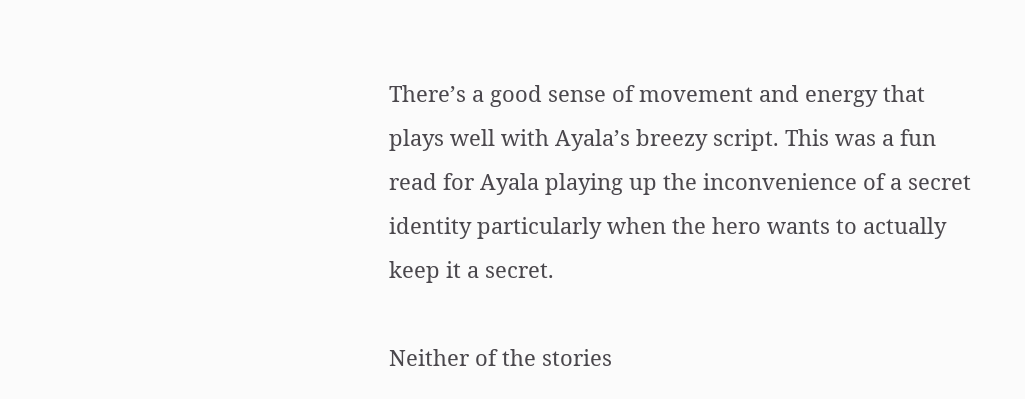There’s a good sense of movement and energy that plays well with Ayala’s breezy script. This was a fun read for Ayala playing up the inconvenience of a secret identity particularly when the hero wants to actually keep it a secret.

Neither of the stories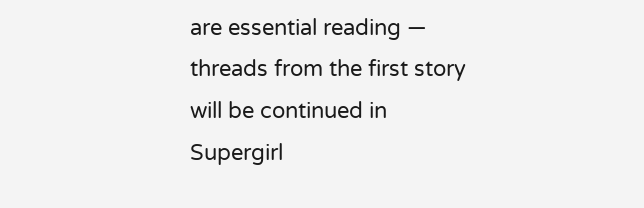are essential reading — threads from the first story will be continued in Supergirl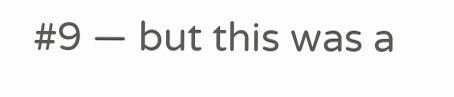#9 — but this was a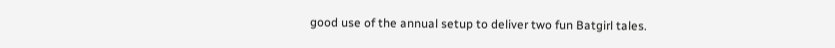good use of the annual setup to deliver two fun Batgirl tales.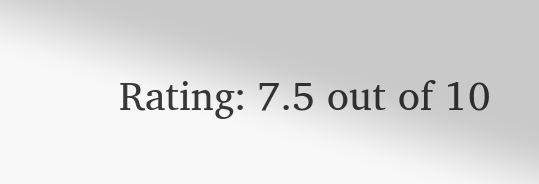Rating: 7.5 out of 10